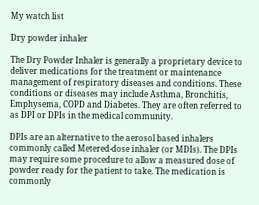My watch list

Dry powder inhaler

The Dry Powder Inhaler is generally a proprietary device to deliver medications for the treatment or maintenance management of respiratory diseases and conditions. These conditions or diseases may include Asthma, Bronchitis, Emphysema, COPD and Diabetes. They are often referred to as DPI or DPIs in the medical community.

DPIs are an alternative to the aerosol based inhalers commonly called Metered-dose inhaler (or MDIs). The DPIs may require some procedure to allow a measured dose of powder ready for the patient to take. The medication is commonly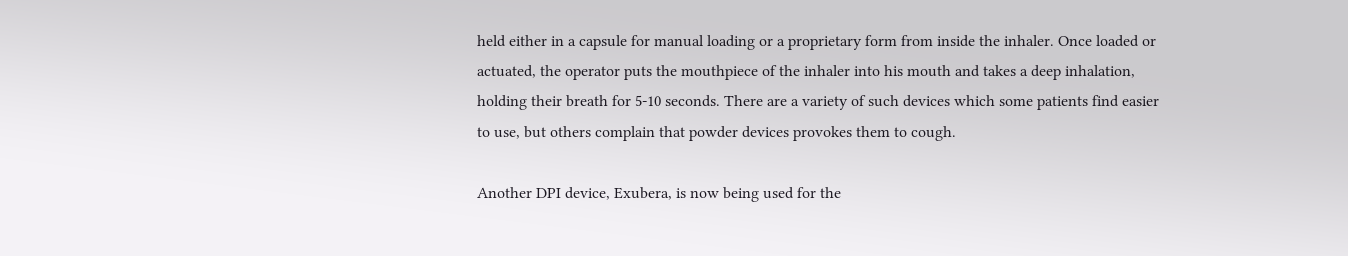held either in a capsule for manual loading or a proprietary form from inside the inhaler. Once loaded or actuated, the operator puts the mouthpiece of the inhaler into his mouth and takes a deep inhalation, holding their breath for 5-10 seconds. There are a variety of such devices which some patients find easier to use, but others complain that powder devices provokes them to cough.

Another DPI device, Exubera, is now being used for the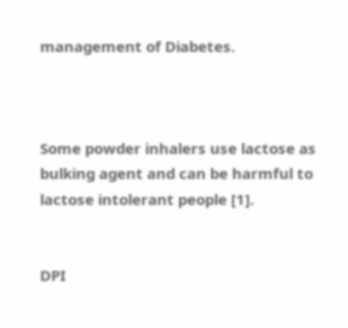management of Diabetes.



Some powder inhalers use lactose as bulking agent and can be harmful to lactose intolerant people [1].


DPI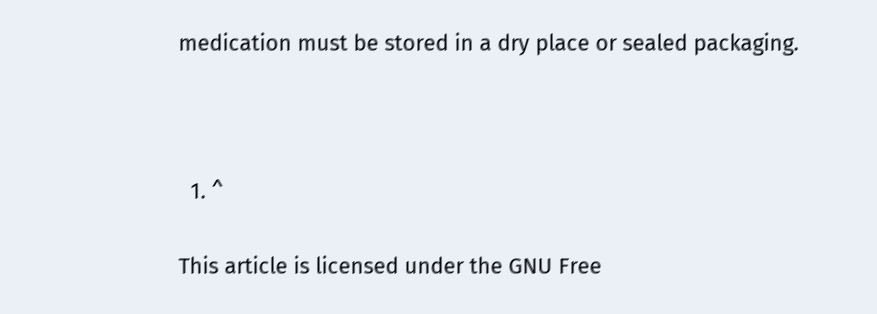medication must be stored in a dry place or sealed packaging.



  1. ^

This article is licensed under the GNU Free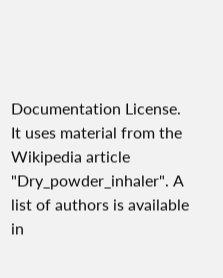Documentation License. It uses material from the Wikipedia article "Dry_powder_inhaler". A list of authors is available in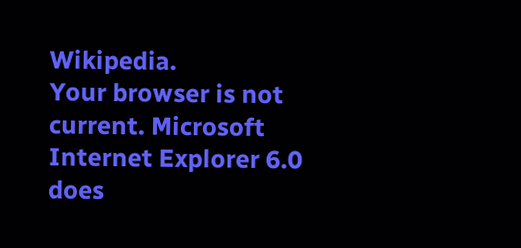Wikipedia.
Your browser is not current. Microsoft Internet Explorer 6.0 does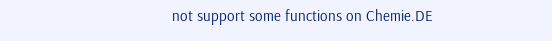not support some functions on Chemie.DE